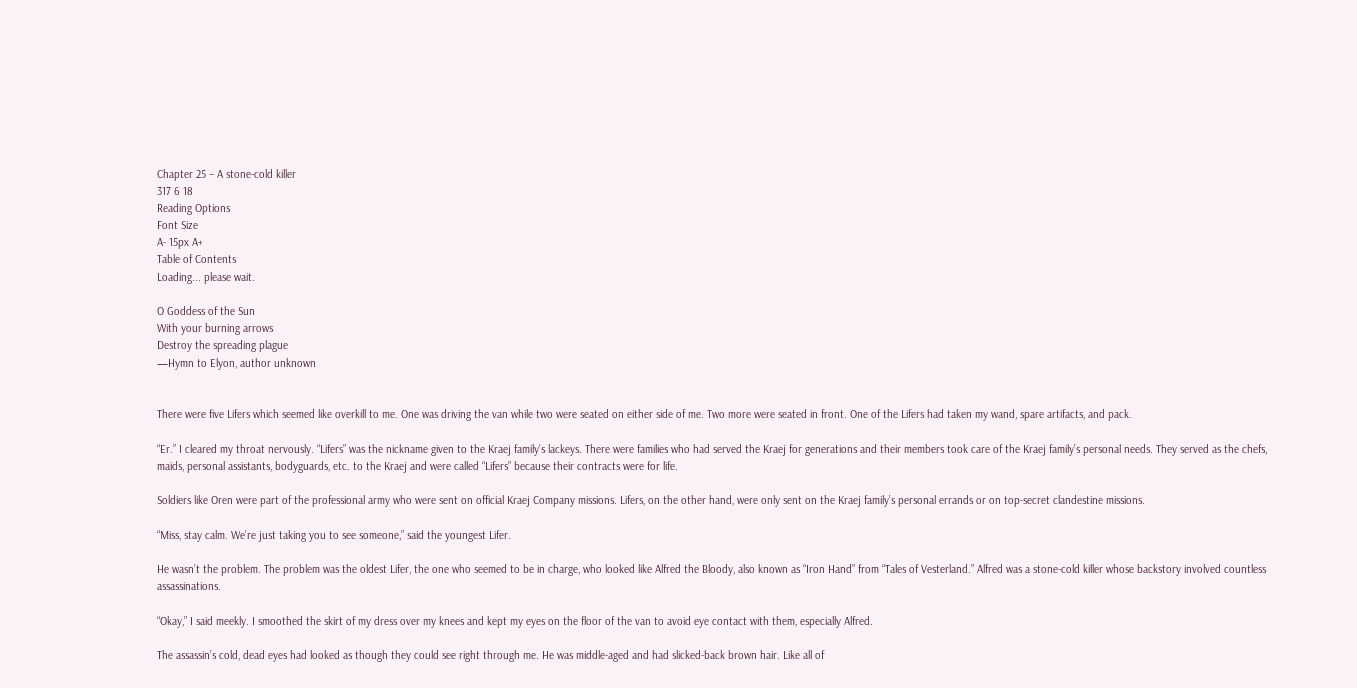Chapter 25 – A stone-cold killer
317 6 18
Reading Options
Font Size
A- 15px A+
Table of Contents
Loading... please wait.

O Goddess of the Sun
With your burning arrows
Destroy the spreading plague
—Hymn to Elyon, author unknown


There were five Lifers which seemed like overkill to me. One was driving the van while two were seated on either side of me. Two more were seated in front. One of the Lifers had taken my wand, spare artifacts, and pack.

“Er.” I cleared my throat nervously. “Lifers” was the nickname given to the Kraej family’s lackeys. There were families who had served the Kraej for generations and their members took care of the Kraej family’s personal needs. They served as the chefs, maids, personal assistants, bodyguards, etc. to the Kraej and were called “Lifers” because their contracts were for life.

Soldiers like Oren were part of the professional army who were sent on official Kraej Company missions. Lifers, on the other hand, were only sent on the Kraej family’s personal errands or on top-secret clandestine missions.

“Miss, stay calm. We’re just taking you to see someone,” said the youngest Lifer.

He wasn’t the problem. The problem was the oldest Lifer, the one who seemed to be in charge, who looked like Alfred the Bloody, also known as “Iron Hand” from “Tales of Vesterland.” Alfred was a stone-cold killer whose backstory involved countless assassinations.

“Okay,” I said meekly. I smoothed the skirt of my dress over my knees and kept my eyes on the floor of the van to avoid eye contact with them, especially Alfred.

The assassin’s cold, dead eyes had looked as though they could see right through me. He was middle-aged and had slicked-back brown hair. Like all of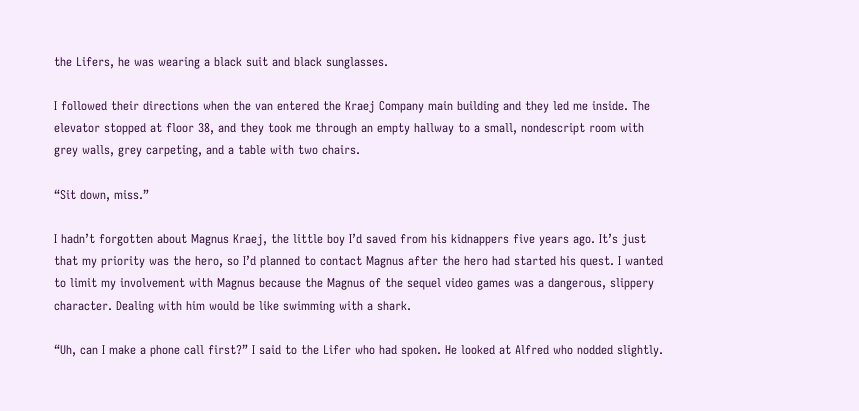the Lifers, he was wearing a black suit and black sunglasses.

I followed their directions when the van entered the Kraej Company main building and they led me inside. The elevator stopped at floor 38, and they took me through an empty hallway to a small, nondescript room with grey walls, grey carpeting, and a table with two chairs.

“Sit down, miss.”

I hadn’t forgotten about Magnus Kraej, the little boy I’d saved from his kidnappers five years ago. It’s just that my priority was the hero, so I’d planned to contact Magnus after the hero had started his quest. I wanted to limit my involvement with Magnus because the Magnus of the sequel video games was a dangerous, slippery character. Dealing with him would be like swimming with a shark.

“Uh, can I make a phone call first?” I said to the Lifer who had spoken. He looked at Alfred who nodded slightly.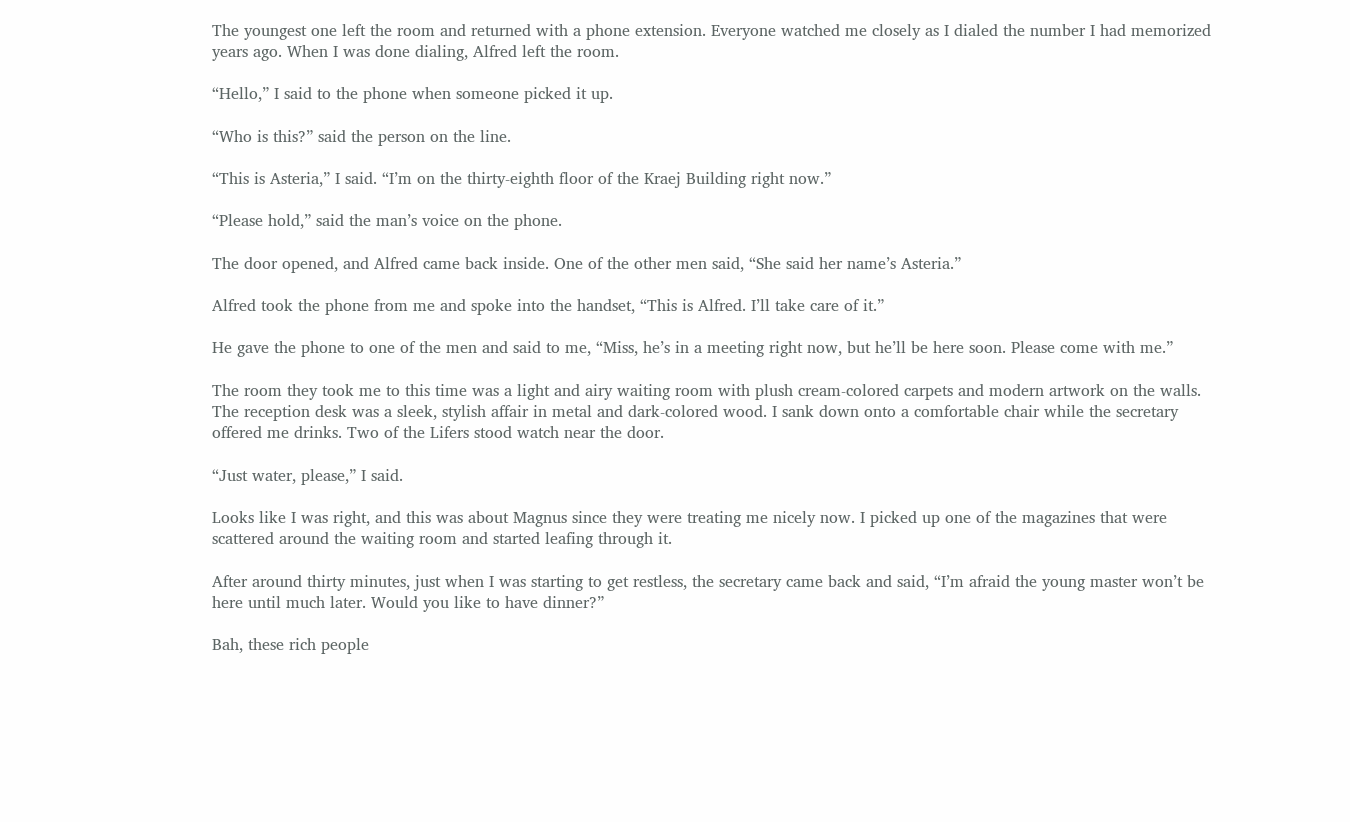The youngest one left the room and returned with a phone extension. Everyone watched me closely as I dialed the number I had memorized years ago. When I was done dialing, Alfred left the room.

“Hello,” I said to the phone when someone picked it up.

“Who is this?” said the person on the line.

“This is Asteria,” I said. “I’m on the thirty-eighth floor of the Kraej Building right now.”

“Please hold,” said the man’s voice on the phone.

The door opened, and Alfred came back inside. One of the other men said, “She said her name’s Asteria.”

Alfred took the phone from me and spoke into the handset, “This is Alfred. I’ll take care of it.”

He gave the phone to one of the men and said to me, “Miss, he’s in a meeting right now, but he’ll be here soon. Please come with me.”

The room they took me to this time was a light and airy waiting room with plush cream-colored carpets and modern artwork on the walls. The reception desk was a sleek, stylish affair in metal and dark-colored wood. I sank down onto a comfortable chair while the secretary offered me drinks. Two of the Lifers stood watch near the door.

“Just water, please,” I said.

Looks like I was right, and this was about Magnus since they were treating me nicely now. I picked up one of the magazines that were scattered around the waiting room and started leafing through it.

After around thirty minutes, just when I was starting to get restless, the secretary came back and said, “I’m afraid the young master won’t be here until much later. Would you like to have dinner?”

Bah, these rich people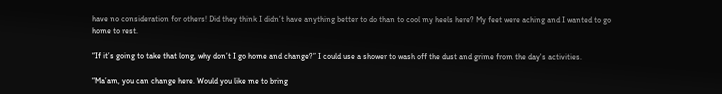have no consideration for others! Did they think I didn’t have anything better to do than to cool my heels here? My feet were aching and I wanted to go home to rest.

“If it’s going to take that long, why don’t I go home and change?” I could use a shower to wash off the dust and grime from the day's activities.

“Ma’am, you can change here. Would you like me to bring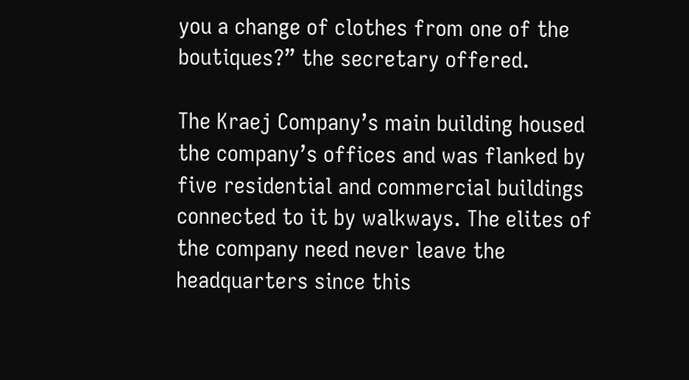you a change of clothes from one of the boutiques?” the secretary offered.

The Kraej Company’s main building housed the company’s offices and was flanked by five residential and commercial buildings connected to it by walkways. The elites of the company need never leave the headquarters since this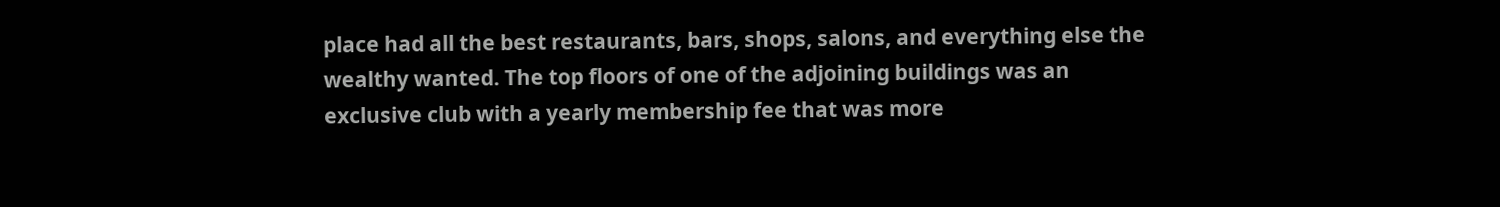place had all the best restaurants, bars, shops, salons, and everything else the wealthy wanted. The top floors of one of the adjoining buildings was an exclusive club with a yearly membership fee that was more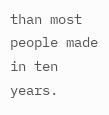than most people made in ten years.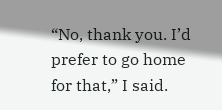“No, thank you. I’d prefer to go home for that,” I said.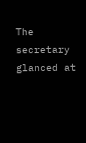The secretary glanced at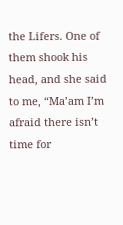the Lifers. One of them shook his head, and she said to me, “Ma’am I’m afraid there isn’t time for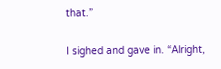that.”

I sighed and gave in. “Alright,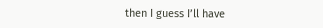then I guess I’ll have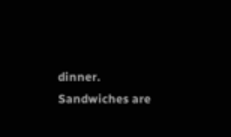dinner. Sandwiches are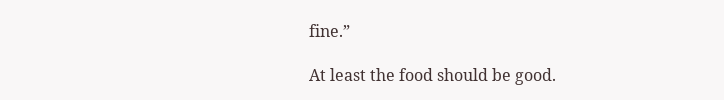fine.”

At least the food should be good.